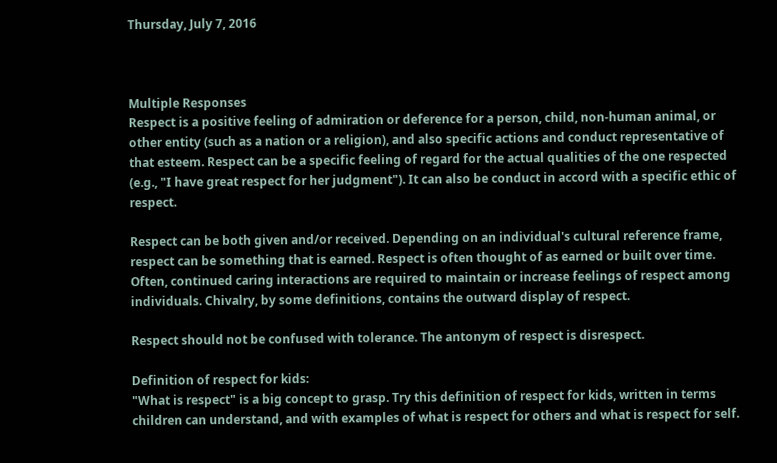Thursday, July 7, 2016



Multiple Responses
Respect is a positive feeling of admiration or deference for a person, child, non-human animal, or other entity (such as a nation or a religion), and also specific actions and conduct representative of that esteem. Respect can be a specific feeling of regard for the actual qualities of the one respected (e.g., "I have great respect for her judgment"). It can also be conduct in accord with a specific ethic of respect.

Respect can be both given and/or received. Depending on an individual's cultural reference frame, respect can be something that is earned. Respect is often thought of as earned or built over time. Often, continued caring interactions are required to maintain or increase feelings of respect among individuals. Chivalry, by some definitions, contains the outward display of respect.

Respect should not be confused with tolerance. The antonym of respect is disrespect.

Definition of respect for kids:
"What is respect" is a big concept to grasp. Try this definition of respect for kids, written in terms children can understand, and with examples of what is respect for others and what is respect for self.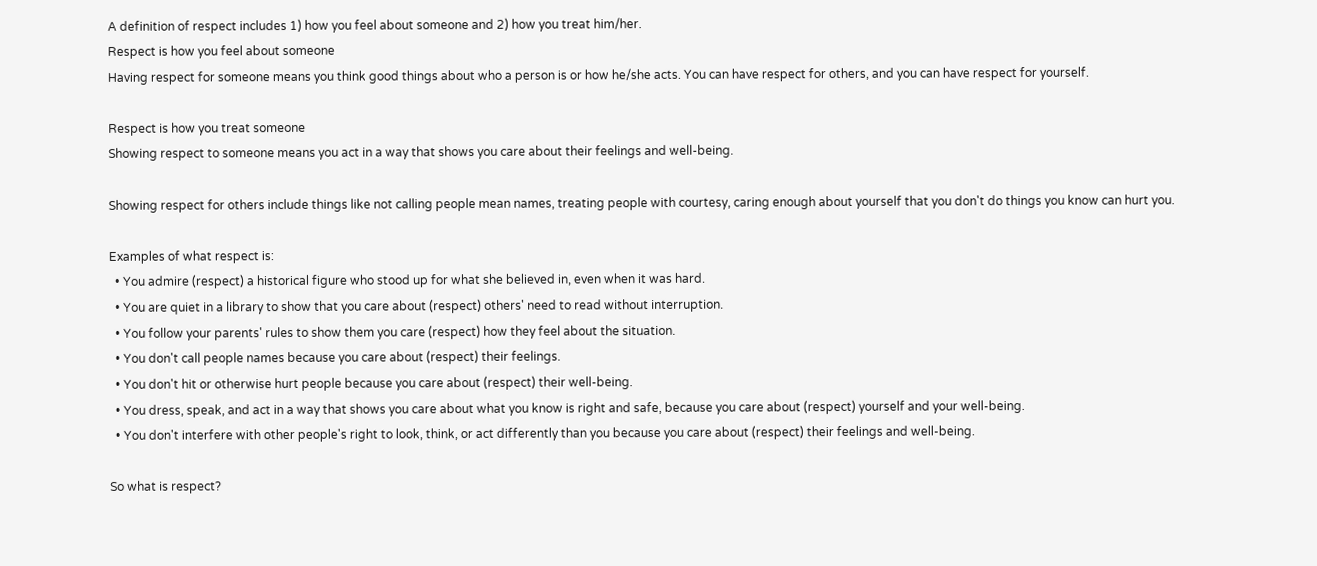A definition of respect includes 1) how you feel about someone and 2) how you treat him/her.
Respect is how you feel about someone
Having respect for someone means you think good things about who a person is or how he/she acts. You can have respect for others, and you can have respect for yourself.

Respect is how you treat someone
Showing respect to someone means you act in a way that shows you care about their feelings and well-being.

Showing respect for others include things like not calling people mean names, treating people with courtesy, caring enough about yourself that you don't do things you know can hurt you.

Examples of what respect is:
  • You admire (respect) a historical figure who stood up for what she believed in, even when it was hard.
  • You are quiet in a library to show that you care about (respect) others' need to read without interruption.
  • You follow your parents' rules to show them you care (respect) how they feel about the situation.
  • You don't call people names because you care about (respect) their feelings.
  • You don't hit or otherwise hurt people because you care about (respect) their well-being.
  • You dress, speak, and act in a way that shows you care about what you know is right and safe, because you care about (respect) yourself and your well-being.
  • You don't interfere with other people's right to look, think, or act differently than you because you care about (respect) their feelings and well-being.

So what is respect?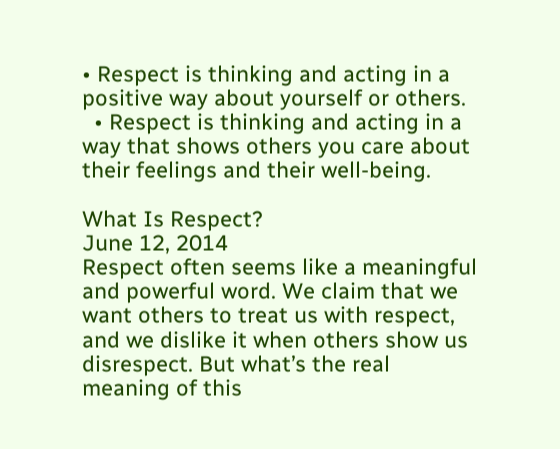• Respect is thinking and acting in a positive way about yourself or others.
  • Respect is thinking and acting in a way that shows others you care about their feelings and their well-being.

What Is Respect?
June 12, 2014
Respect often seems like a meaningful and powerful word. We claim that we want others to treat us with respect, and we dislike it when others show us disrespect. But what’s the real meaning of this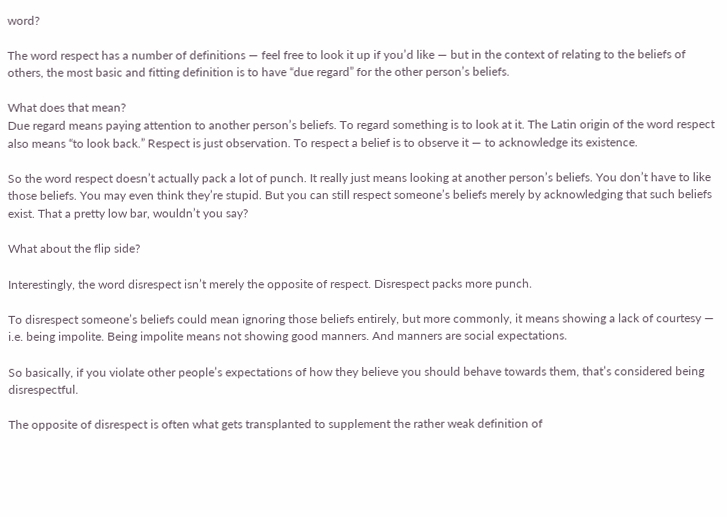word?

The word respect has a number of definitions — feel free to look it up if you’d like — but in the context of relating to the beliefs of others, the most basic and fitting definition is to have “due regard” for the other person’s beliefs.

What does that mean?
Due regard means paying attention to another person’s beliefs. To regard something is to look at it. The Latin origin of the word respect also means “to look back.” Respect is just observation. To respect a belief is to observe it — to acknowledge its existence.

So the word respect doesn’t actually pack a lot of punch. It really just means looking at another person’s beliefs. You don’t have to like those beliefs. You may even think they’re stupid. But you can still respect someone’s beliefs merely by acknowledging that such beliefs exist. That a pretty low bar, wouldn’t you say?

What about the flip side?

Interestingly, the word disrespect isn’t merely the opposite of respect. Disrespect packs more punch.

To disrespect someone’s beliefs could mean ignoring those beliefs entirely, but more commonly, it means showing a lack of courtesy — i.e. being impolite. Being impolite means not showing good manners. And manners are social expectations.

So basically, if you violate other people’s expectations of how they believe you should behave towards them, that’s considered being disrespectful.

The opposite of disrespect is often what gets transplanted to supplement the rather weak definition of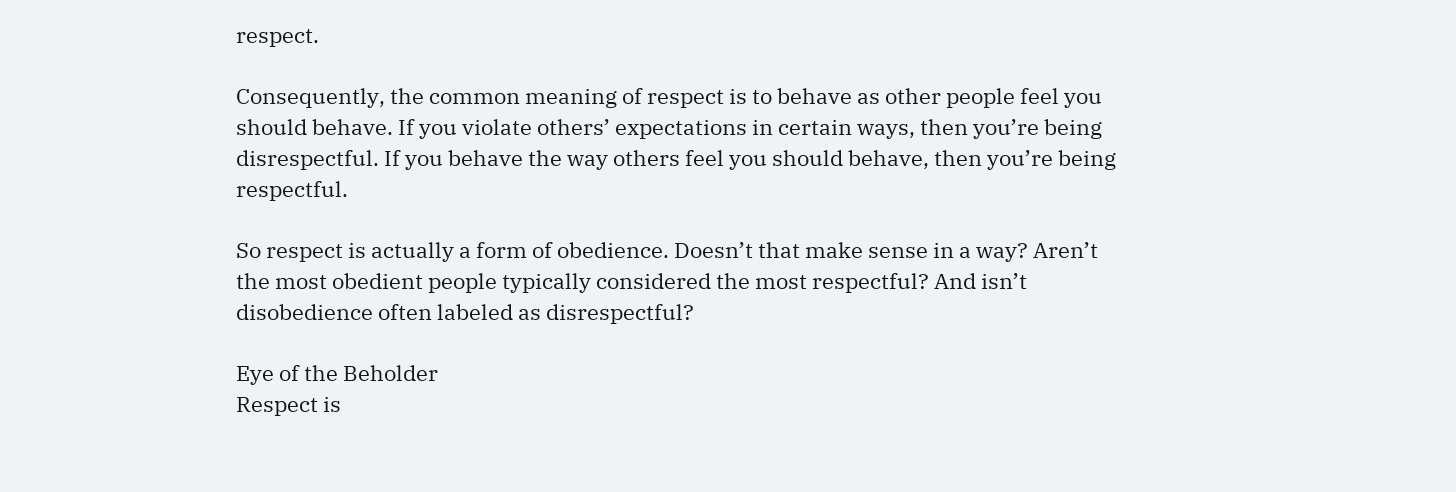respect.

Consequently, the common meaning of respect is to behave as other people feel you should behave. If you violate others’ expectations in certain ways, then you’re being disrespectful. If you behave the way others feel you should behave, then you’re being respectful.

So respect is actually a form of obedience. Doesn’t that make sense in a way? Aren’t the most obedient people typically considered the most respectful? And isn’t disobedience often labeled as disrespectful?

Eye of the Beholder
Respect is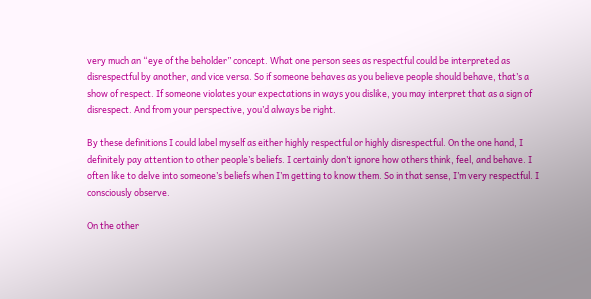very much an “eye of the beholder” concept. What one person sees as respectful could be interpreted as disrespectful by another, and vice versa. So if someone behaves as you believe people should behave, that’s a show of respect. If someone violates your expectations in ways you dislike, you may interpret that as a sign of disrespect. And from your perspective, you’d always be right.

By these definitions I could label myself as either highly respectful or highly disrespectful. On the one hand, I definitely pay attention to other people’s beliefs. I certainly don’t ignore how others think, feel, and behave. I often like to delve into someone’s beliefs when I’m getting to know them. So in that sense, I’m very respectful. I consciously observe.

On the other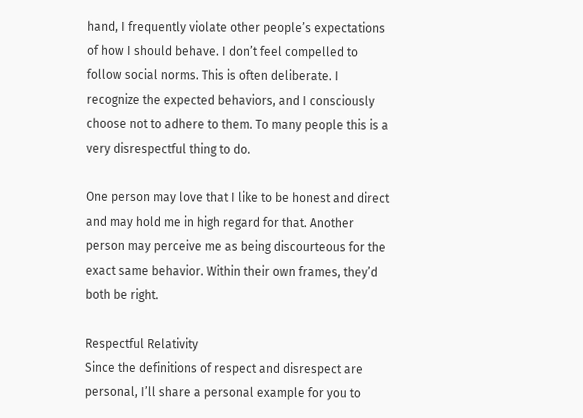hand, I frequently violate other people’s expectations of how I should behave. I don’t feel compelled to follow social norms. This is often deliberate. I recognize the expected behaviors, and I consciously choose not to adhere to them. To many people this is a very disrespectful thing to do.

One person may love that I like to be honest and direct and may hold me in high regard for that. Another person may perceive me as being discourteous for the exact same behavior. Within their own frames, they’d both be right.

Respectful Relativity
Since the definitions of respect and disrespect are personal, I’ll share a personal example for you to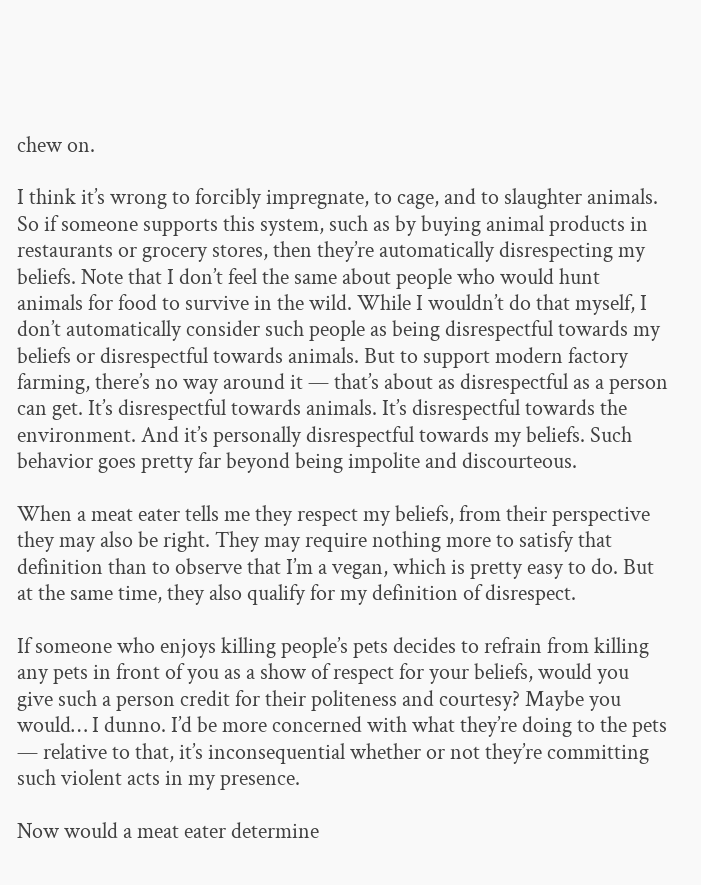chew on.

I think it’s wrong to forcibly impregnate, to cage, and to slaughter animals. So if someone supports this system, such as by buying animal products in restaurants or grocery stores, then they’re automatically disrespecting my beliefs. Note that I don’t feel the same about people who would hunt animals for food to survive in the wild. While I wouldn’t do that myself, I don’t automatically consider such people as being disrespectful towards my beliefs or disrespectful towards animals. But to support modern factory farming, there’s no way around it — that’s about as disrespectful as a person can get. It’s disrespectful towards animals. It’s disrespectful towards the environment. And it’s personally disrespectful towards my beliefs. Such behavior goes pretty far beyond being impolite and discourteous.

When a meat eater tells me they respect my beliefs, from their perspective they may also be right. They may require nothing more to satisfy that definition than to observe that I’m a vegan, which is pretty easy to do. But at the same time, they also qualify for my definition of disrespect.

If someone who enjoys killing people’s pets decides to refrain from killing any pets in front of you as a show of respect for your beliefs, would you give such a person credit for their politeness and courtesy? Maybe you would… I dunno. I’d be more concerned with what they’re doing to the pets — relative to that, it’s inconsequential whether or not they’re committing such violent acts in my presence.

Now would a meat eater determine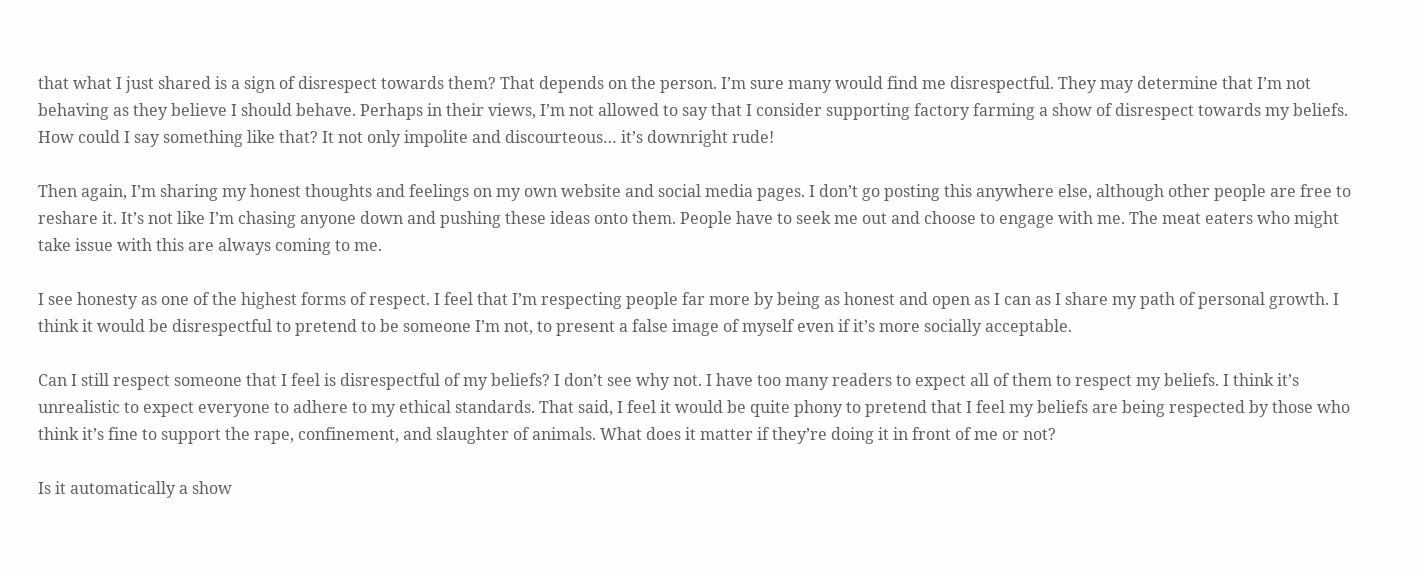that what I just shared is a sign of disrespect towards them? That depends on the person. I’m sure many would find me disrespectful. They may determine that I’m not behaving as they believe I should behave. Perhaps in their views, I’m not allowed to say that I consider supporting factory farming a show of disrespect towards my beliefs. How could I say something like that? It not only impolite and discourteous… it’s downright rude!

Then again, I’m sharing my honest thoughts and feelings on my own website and social media pages. I don’t go posting this anywhere else, although other people are free to reshare it. It’s not like I’m chasing anyone down and pushing these ideas onto them. People have to seek me out and choose to engage with me. The meat eaters who might take issue with this are always coming to me.

I see honesty as one of the highest forms of respect. I feel that I’m respecting people far more by being as honest and open as I can as I share my path of personal growth. I think it would be disrespectful to pretend to be someone I’m not, to present a false image of myself even if it’s more socially acceptable.

Can I still respect someone that I feel is disrespectful of my beliefs? I don’t see why not. I have too many readers to expect all of them to respect my beliefs. I think it’s unrealistic to expect everyone to adhere to my ethical standards. That said, I feel it would be quite phony to pretend that I feel my beliefs are being respected by those who think it’s fine to support the rape, confinement, and slaughter of animals. What does it matter if they’re doing it in front of me or not?

Is it automatically a show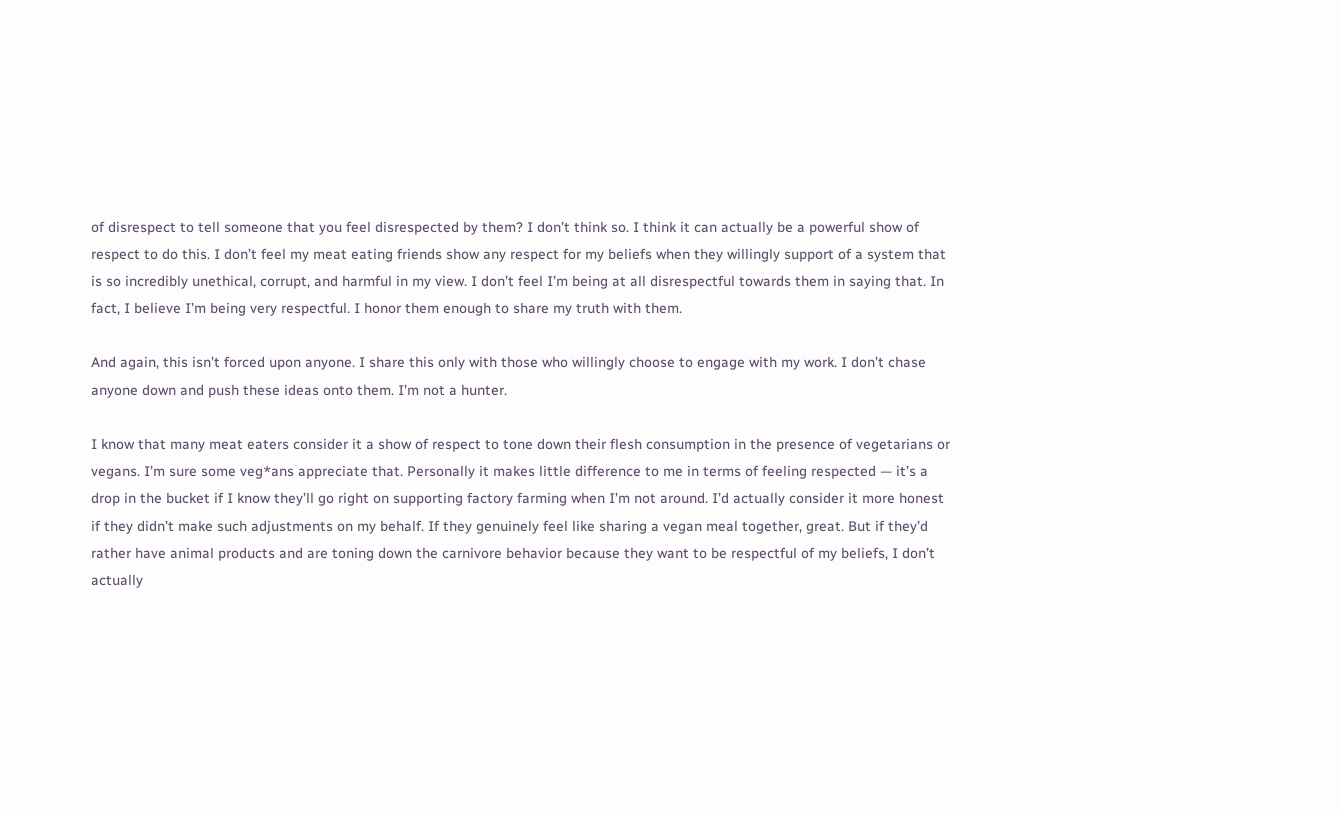of disrespect to tell someone that you feel disrespected by them? I don’t think so. I think it can actually be a powerful show of respect to do this. I don’t feel my meat eating friends show any respect for my beliefs when they willingly support of a system that is so incredibly unethical, corrupt, and harmful in my view. I don’t feel I’m being at all disrespectful towards them in saying that. In fact, I believe I’m being very respectful. I honor them enough to share my truth with them.

And again, this isn’t forced upon anyone. I share this only with those who willingly choose to engage with my work. I don’t chase anyone down and push these ideas onto them. I’m not a hunter.

I know that many meat eaters consider it a show of respect to tone down their flesh consumption in the presence of vegetarians or vegans. I’m sure some veg*ans appreciate that. Personally it makes little difference to me in terms of feeling respected — it’s a drop in the bucket if I know they’ll go right on supporting factory farming when I’m not around. I’d actually consider it more honest if they didn’t make such adjustments on my behalf. If they genuinely feel like sharing a vegan meal together, great. But if they’d rather have animal products and are toning down the carnivore behavior because they want to be respectful of my beliefs, I don’t actually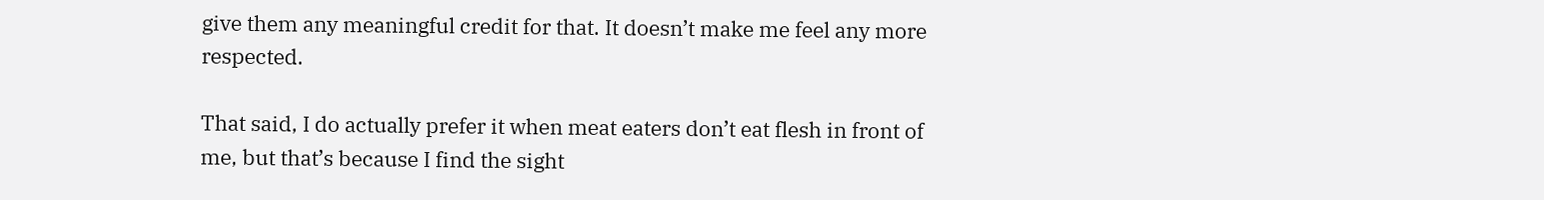give them any meaningful credit for that. It doesn’t make me feel any more respected.

That said, I do actually prefer it when meat eaters don’t eat flesh in front of me, but that’s because I find the sight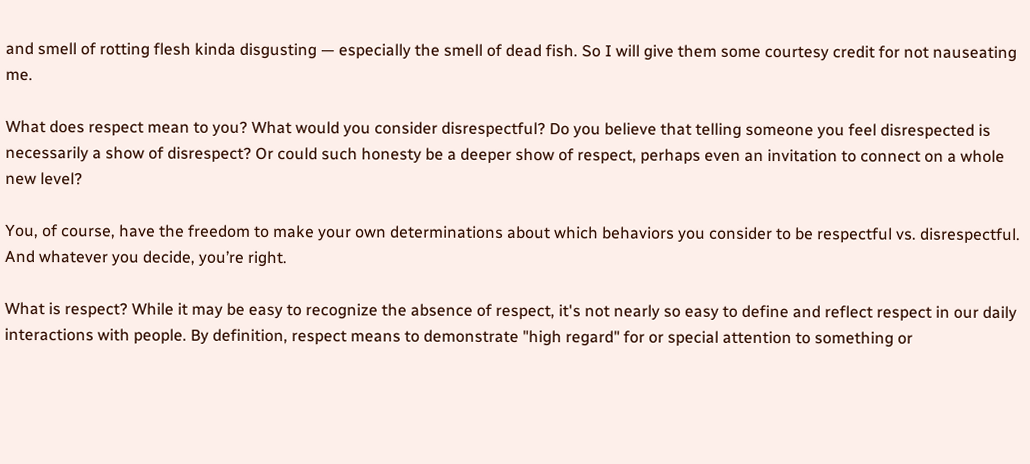and smell of rotting flesh kinda disgusting — especially the smell of dead fish. So I will give them some courtesy credit for not nauseating me.

What does respect mean to you? What would you consider disrespectful? Do you believe that telling someone you feel disrespected is necessarily a show of disrespect? Or could such honesty be a deeper show of respect, perhaps even an invitation to connect on a whole new level?

You, of course, have the freedom to make your own determinations about which behaviors you consider to be respectful vs. disrespectful. And whatever you decide, you’re right.

What is respect? While it may be easy to recognize the absence of respect, it's not nearly so easy to define and reflect respect in our daily interactions with people. By definition, respect means to demonstrate "high regard" for or special attention to something or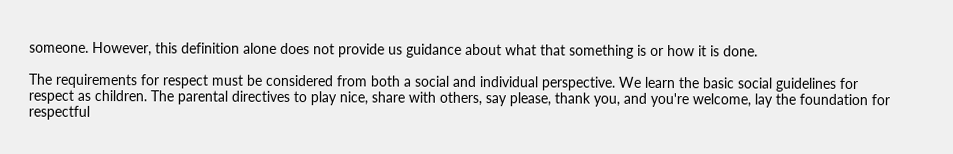someone. However, this definition alone does not provide us guidance about what that something is or how it is done.

The requirements for respect must be considered from both a social and individual perspective. We learn the basic social guidelines for respect as children. The parental directives to play nice, share with others, say please, thank you, and you're welcome, lay the foundation for respectful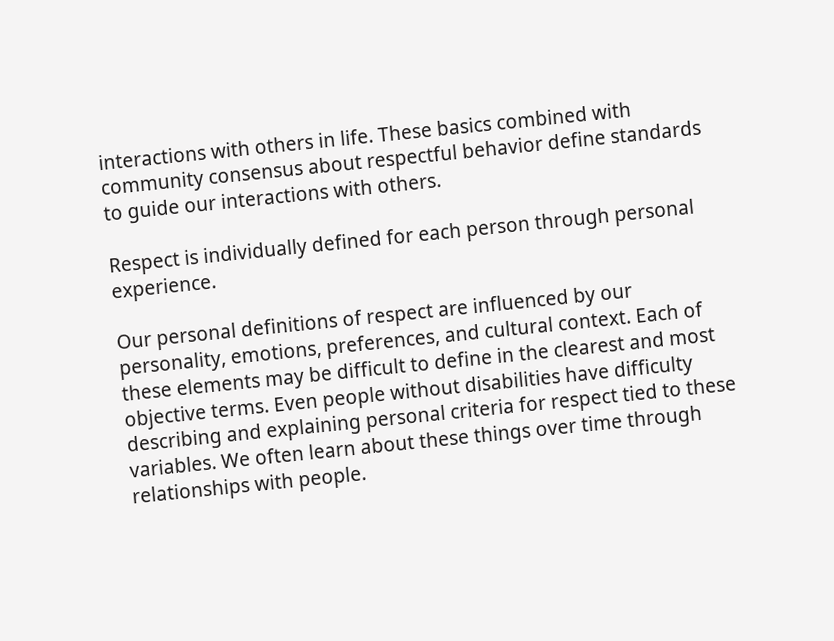interactions with others in life. These basics combined with community consensus about respectful behavior define standards to guide our interactions with others.

Respect is individually defined for each person through personal experience.

Our personal definitions of respect are influenced by our personality, emotions, preferences, and cultural context. Each of these elements may be difficult to define in the clearest and most objective terms. Even people without disabilities have difficulty describing and explaining personal criteria for respect tied to these variables. We often learn about these things over time through relationships with people.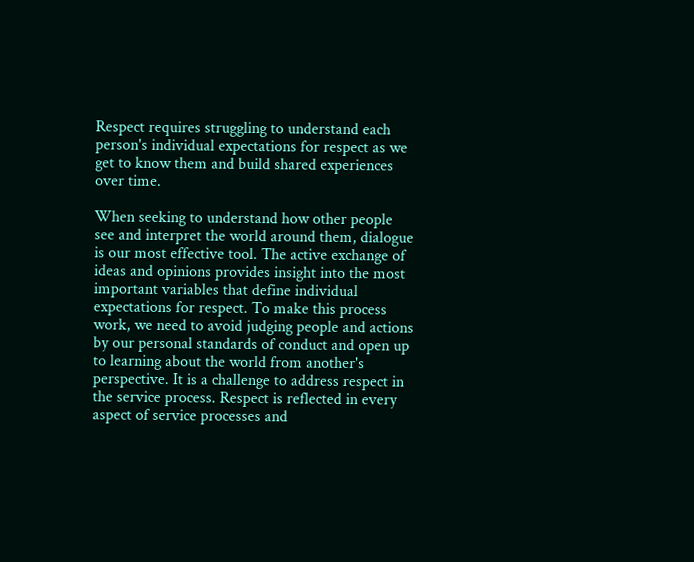Respect requires struggling to understand each person's individual expectations for respect as we get to know them and build shared experiences over time.

When seeking to understand how other people see and interpret the world around them, dialogue is our most effective tool. The active exchange of ideas and opinions provides insight into the most important variables that define individual expectations for respect. To make this process work, we need to avoid judging people and actions by our personal standards of conduct and open up to learning about the world from another's perspective. It is a challenge to address respect in the service process. Respect is reflected in every aspect of service processes and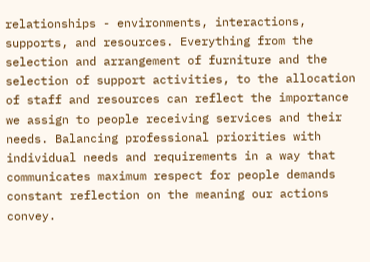relationships - environments, interactions, supports, and resources. Everything from the selection and arrangement of furniture and the selection of support activities, to the allocation of staff and resources can reflect the importance we assign to people receiving services and their needs. Balancing professional priorities with individual needs and requirements in a way that communicates maximum respect for people demands constant reflection on the meaning our actions convey.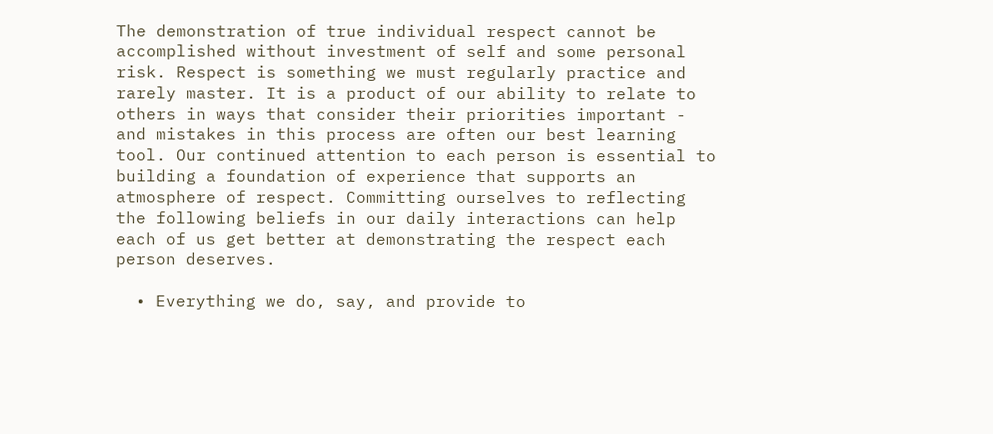The demonstration of true individual respect cannot be accomplished without investment of self and some personal risk. Respect is something we must regularly practice and rarely master. It is a product of our ability to relate to others in ways that consider their priorities important - and mistakes in this process are often our best learning tool. Our continued attention to each person is essential to building a foundation of experience that supports an atmosphere of respect. Committing ourselves to reflecting the following beliefs in our daily interactions can help each of us get better at demonstrating the respect each person deserves.

  • Everything we do, say, and provide to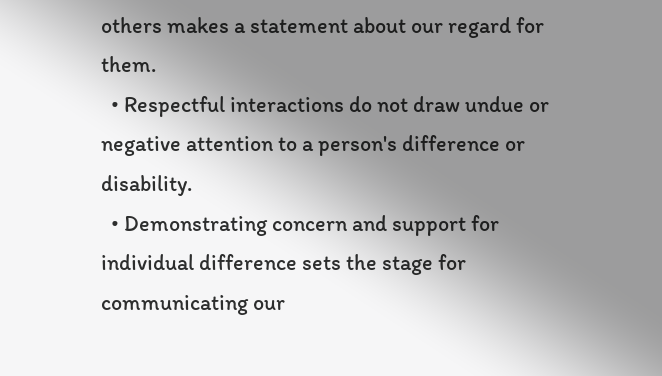others makes a statement about our regard for them.
  • Respectful interactions do not draw undue or negative attention to a person's difference or disability.
  • Demonstrating concern and support for individual difference sets the stage for communicating our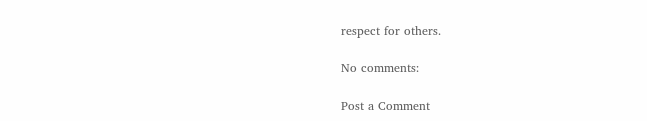respect for others.

No comments:

Post a Comment